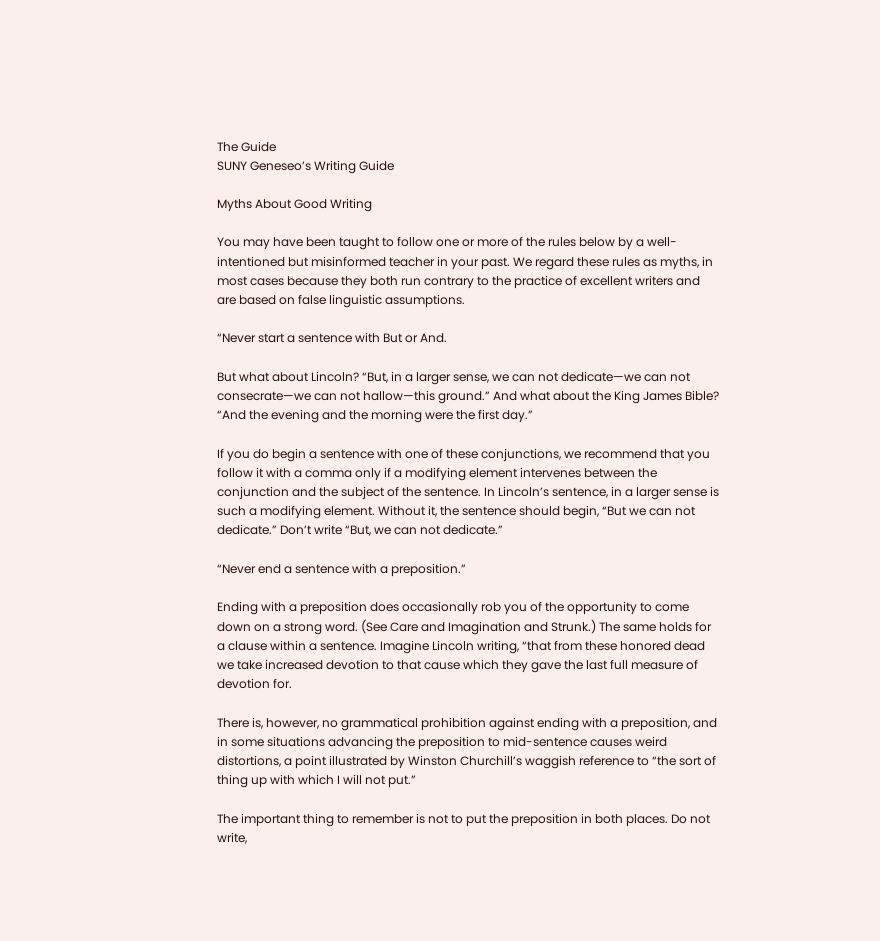The Guide
SUNY Geneseo’s Writing Guide

Myths About Good Writing

You may have been taught to follow one or more of the rules below by a well-intentioned but misinformed teacher in your past. We regard these rules as myths, in most cases because they both run contrary to the practice of excellent writers and are based on false linguistic assumptions.

“Never start a sentence with But or And.

But what about Lincoln? “But, in a larger sense, we can not dedicate—we can not consecrate—we can not hallow—this ground.” And what about the King James Bible? “And the evening and the morning were the first day.”

If you do begin a sentence with one of these conjunctions, we recommend that you follow it with a comma only if a modifying element intervenes between the conjunction and the subject of the sentence. In Lincoln’s sentence, in a larger sense is such a modifying element. Without it, the sentence should begin, “But we can not dedicate.” Don’t write “But, we can not dedicate.”

“Never end a sentence with a preposition.”

Ending with a preposition does occasionally rob you of the opportunity to come down on a strong word. (See Care and Imagination and Strunk.) The same holds for a clause within a sentence. Imagine Lincoln writing, “that from these honored dead we take increased devotion to that cause which they gave the last full measure of devotion for.

There is, however, no grammatical prohibition against ending with a preposition, and in some situations advancing the preposition to mid-sentence causes weird distortions, a point illustrated by Winston Churchill’s waggish reference to “the sort of thing up with which I will not put.”

The important thing to remember is not to put the preposition in both places. Do not write,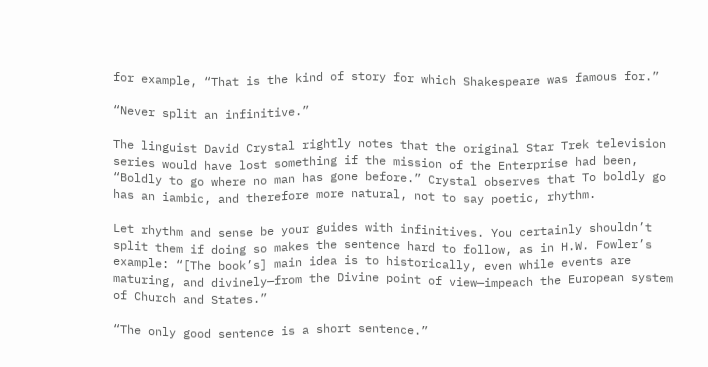for example, “That is the kind of story for which Shakespeare was famous for.”

“Never split an infinitive.”

The linguist David Crystal rightly notes that the original Star Trek television series would have lost something if the mission of the Enterprise had been, “Boldly to go where no man has gone before.” Crystal observes that To boldly go has an iambic, and therefore more natural, not to say poetic, rhythm.

Let rhythm and sense be your guides with infinitives. You certainly shouldn’t split them if doing so makes the sentence hard to follow, as in H.W. Fowler’s example: “[The book’s] main idea is to historically, even while events are maturing, and divinely—from the Divine point of view—impeach the European system of Church and States.”

“The only good sentence is a short sentence.”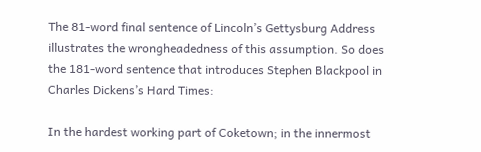The 81-word final sentence of Lincoln’s Gettysburg Address illustrates the wrongheadedness of this assumption. So does the 181-word sentence that introduces Stephen Blackpool in Charles Dickens’s Hard Times:

In the hardest working part of Coketown; in the innermost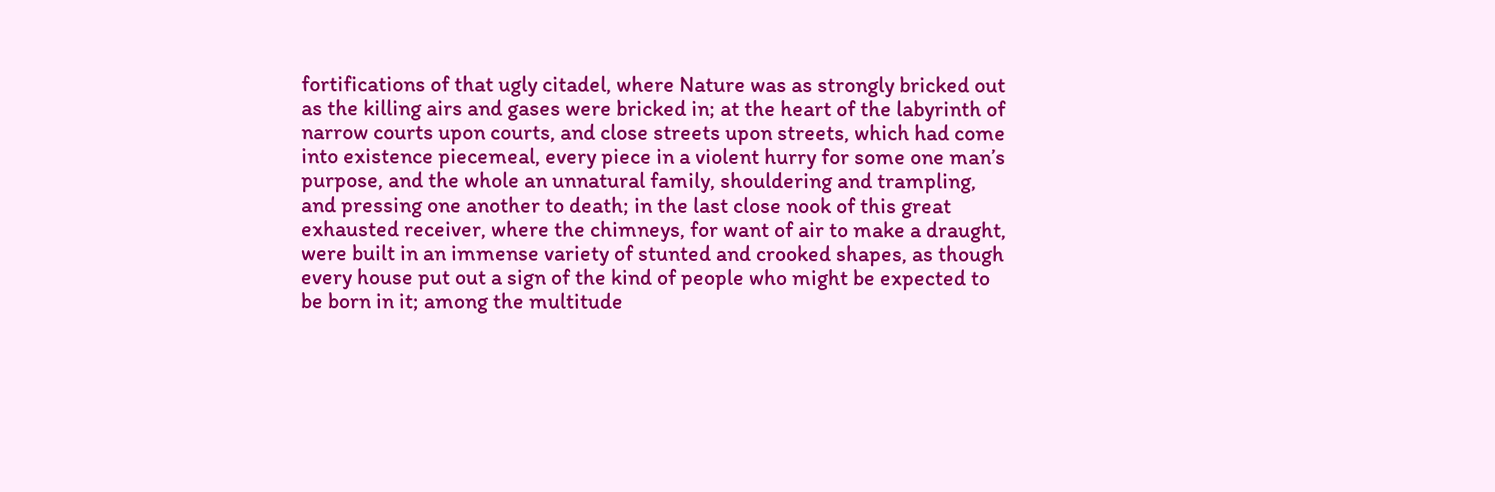fortifications of that ugly citadel, where Nature was as strongly bricked out as the killing airs and gases were bricked in; at the heart of the labyrinth of narrow courts upon courts, and close streets upon streets, which had come into existence piecemeal, every piece in a violent hurry for some one man’s purpose, and the whole an unnatural family, shouldering and trampling, and pressing one another to death; in the last close nook of this great exhausted receiver, where the chimneys, for want of air to make a draught, were built in an immense variety of stunted and crooked shapes, as though every house put out a sign of the kind of people who might be expected to be born in it; among the multitude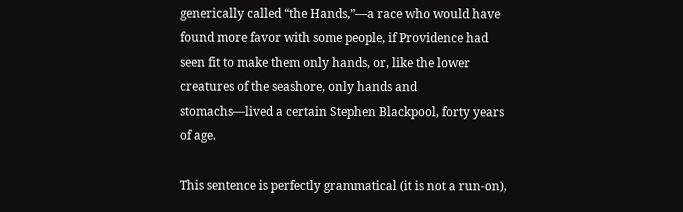generically called “the Hands,”—a race who would have found more favor with some people, if Providence had seen fit to make them only hands, or, like the lower creatures of the seashore, only hands and stomachs—lived a certain Stephen Blackpool, forty years of age.

This sentence is perfectly grammatical (it is not a run-on),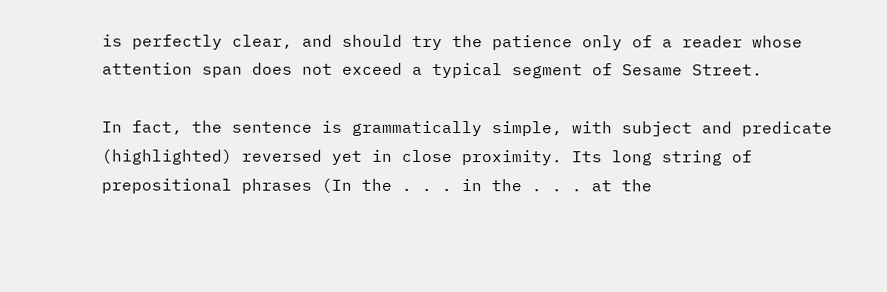is perfectly clear, and should try the patience only of a reader whose attention span does not exceed a typical segment of Sesame Street.

In fact, the sentence is grammatically simple, with subject and predicate (highlighted) reversed yet in close proximity. Its long string of prepositional phrases (In the . . . in the . . . at the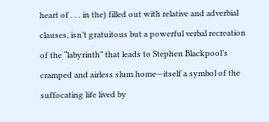heart of . . . in the) filled out with relative and adverbial clauses, isn’t gratuitous but a powerful verbal recreation of the “labyrinth” that leads to Stephen Blackpool’s cramped and airless slum home—itself a symbol of the suffocating life lived by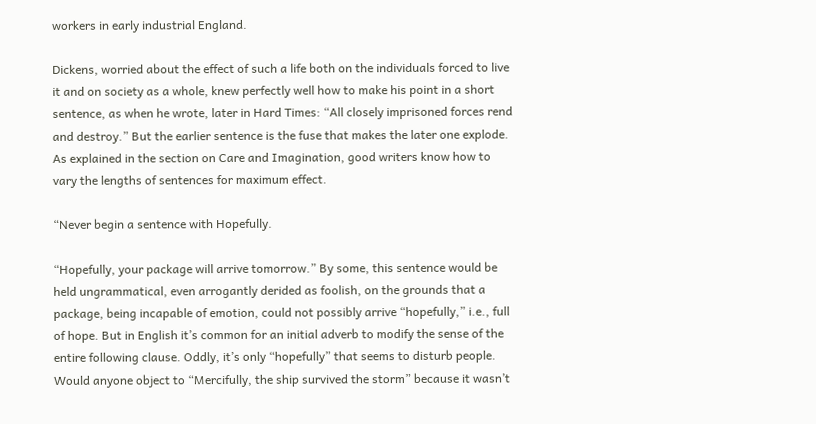workers in early industrial England.

Dickens, worried about the effect of such a life both on the individuals forced to live it and on society as a whole, knew perfectly well how to make his point in a short sentence, as when he wrote, later in Hard Times: “All closely imprisoned forces rend and destroy.” But the earlier sentence is the fuse that makes the later one explode. As explained in the section on Care and Imagination, good writers know how to vary the lengths of sentences for maximum effect.

“Never begin a sentence with Hopefully.

“Hopefully, your package will arrive tomorrow.” By some, this sentence would be held ungrammatical, even arrogantly derided as foolish, on the grounds that a package, being incapable of emotion, could not possibly arrive “hopefully,” i.e., full of hope. But in English it’s common for an initial adverb to modify the sense of the entire following clause. Oddly, it’s only “hopefully” that seems to disturb people. Would anyone object to “Mercifully, the ship survived the storm” because it wasn’t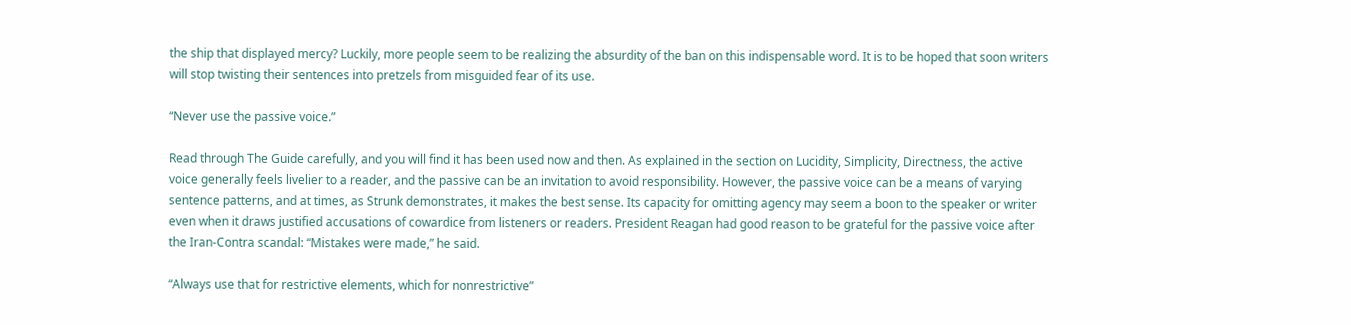the ship that displayed mercy? Luckily, more people seem to be realizing the absurdity of the ban on this indispensable word. It is to be hoped that soon writers will stop twisting their sentences into pretzels from misguided fear of its use.

“Never use the passive voice.”

Read through The Guide carefully, and you will find it has been used now and then. As explained in the section on Lucidity, Simplicity, Directness, the active voice generally feels livelier to a reader, and the passive can be an invitation to avoid responsibility. However, the passive voice can be a means of varying sentence patterns, and at times, as Strunk demonstrates, it makes the best sense. Its capacity for omitting agency may seem a boon to the speaker or writer even when it draws justified accusations of cowardice from listeners or readers. President Reagan had good reason to be grateful for the passive voice after the Iran-Contra scandal: “Mistakes were made,” he said.

“Always use that for restrictive elements, which for nonrestrictive”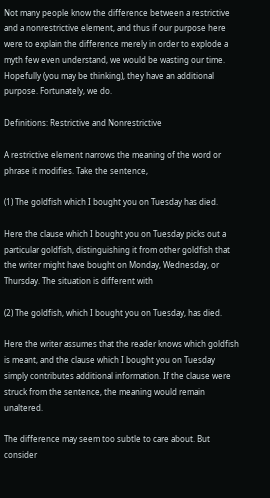Not many people know the difference between a restrictive and a nonrestrictive element, and thus if our purpose here were to explain the difference merely in order to explode a myth few even understand, we would be wasting our time. Hopefully (you may be thinking), they have an additional purpose. Fortunately, we do.

Definitions: Restrictive and Nonrestrictive

A restrictive element narrows the meaning of the word or phrase it modifies. Take the sentence,

(1) The goldfish which I bought you on Tuesday has died.

Here the clause which I bought you on Tuesday picks out a particular goldfish, distinguishing it from other goldfish that the writer might have bought on Monday, Wednesday, or Thursday. The situation is different with

(2) The goldfish, which I bought you on Tuesday, has died.

Here the writer assumes that the reader knows which goldfish is meant, and the clause which I bought you on Tuesday simply contributes additional information. If the clause were struck from the sentence, the meaning would remain unaltered.

The difference may seem too subtle to care about. But consider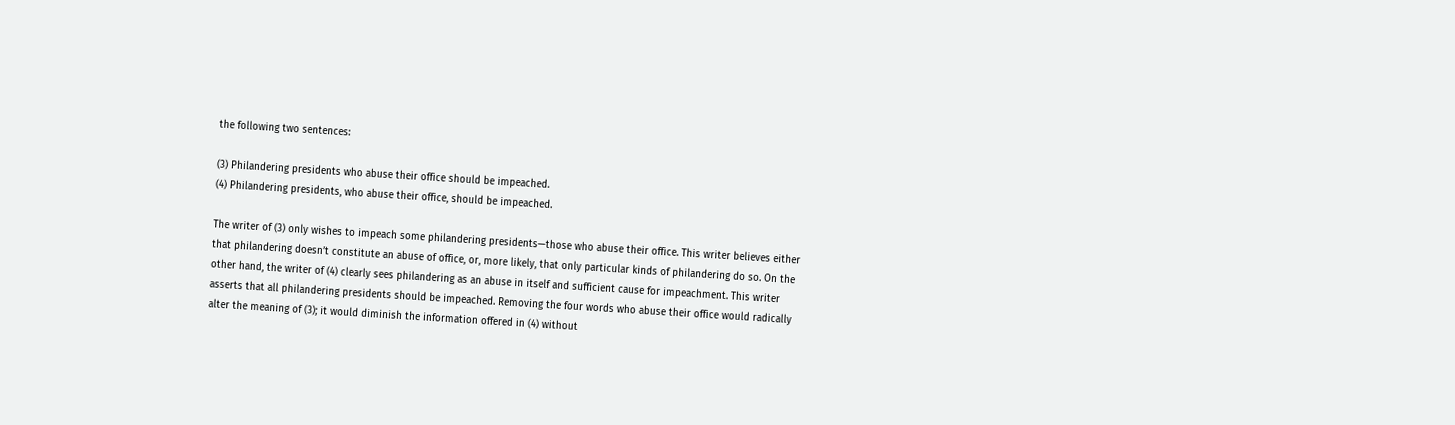the following two sentences:

(3) Philandering presidents who abuse their office should be impeached.
(4) Philandering presidents, who abuse their office, should be impeached.

The writer of (3) only wishes to impeach some philandering presidents—those who abuse their office. This writer believes either that philandering doesn’t constitute an abuse of office, or, more likely, that only particular kinds of philandering do so. On the other hand, the writer of (4) clearly sees philandering as an abuse in itself and sufficient cause for impeachment. This writer asserts that all philandering presidents should be impeached. Removing the four words who abuse their office would radically alter the meaning of (3); it would diminish the information offered in (4) without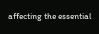affecting the essential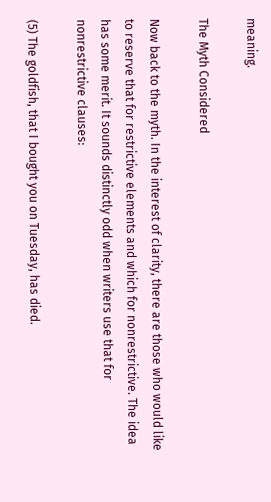meaning.

The Myth Considered

Now back to the myth. In the interest of clarity, there are those who would like to reserve that for restrictive elements and which for nonrestrictive. The idea has some merit. It sounds distinctly odd when writers use that for nonrestrictive clauses:

(5) The goldfish, that I bought you on Tuesday, has died.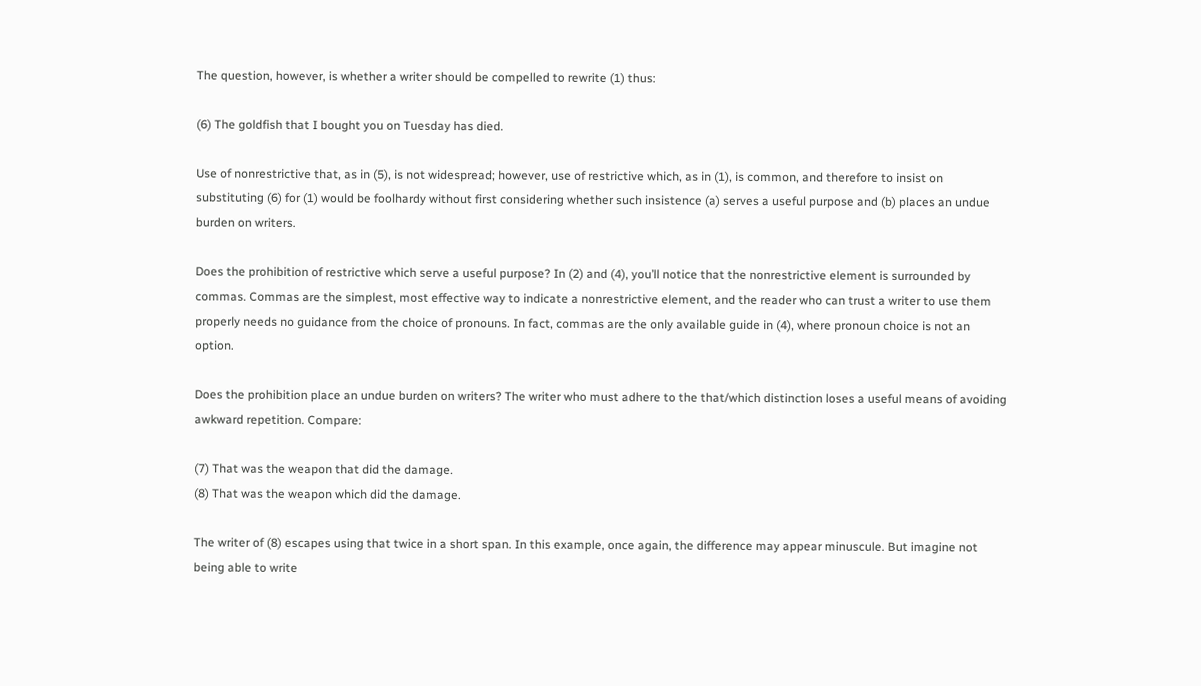The question, however, is whether a writer should be compelled to rewrite (1) thus:

(6) The goldfish that I bought you on Tuesday has died.

Use of nonrestrictive that, as in (5), is not widespread; however, use of restrictive which, as in (1), is common, and therefore to insist on substituting (6) for (1) would be foolhardy without first considering whether such insistence (a) serves a useful purpose and (b) places an undue burden on writers.

Does the prohibition of restrictive which serve a useful purpose? In (2) and (4), you’ll notice that the nonrestrictive element is surrounded by commas. Commas are the simplest, most effective way to indicate a nonrestrictive element, and the reader who can trust a writer to use them properly needs no guidance from the choice of pronouns. In fact, commas are the only available guide in (4), where pronoun choice is not an option.

Does the prohibition place an undue burden on writers? The writer who must adhere to the that/which distinction loses a useful means of avoiding awkward repetition. Compare:

(7) That was the weapon that did the damage.
(8) That was the weapon which did the damage.

The writer of (8) escapes using that twice in a short span. In this example, once again, the difference may appear minuscule. But imagine not being able to write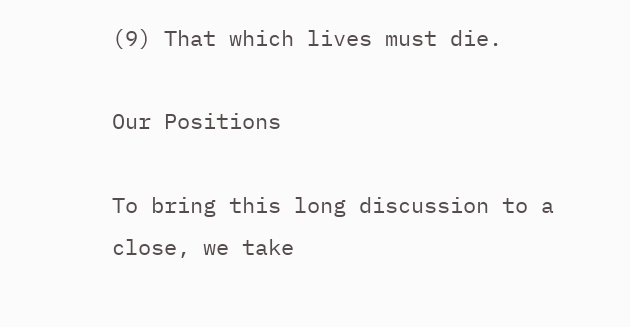(9) That which lives must die.

Our Positions

To bring this long discussion to a close, we take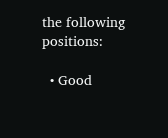the following positions:

  • Good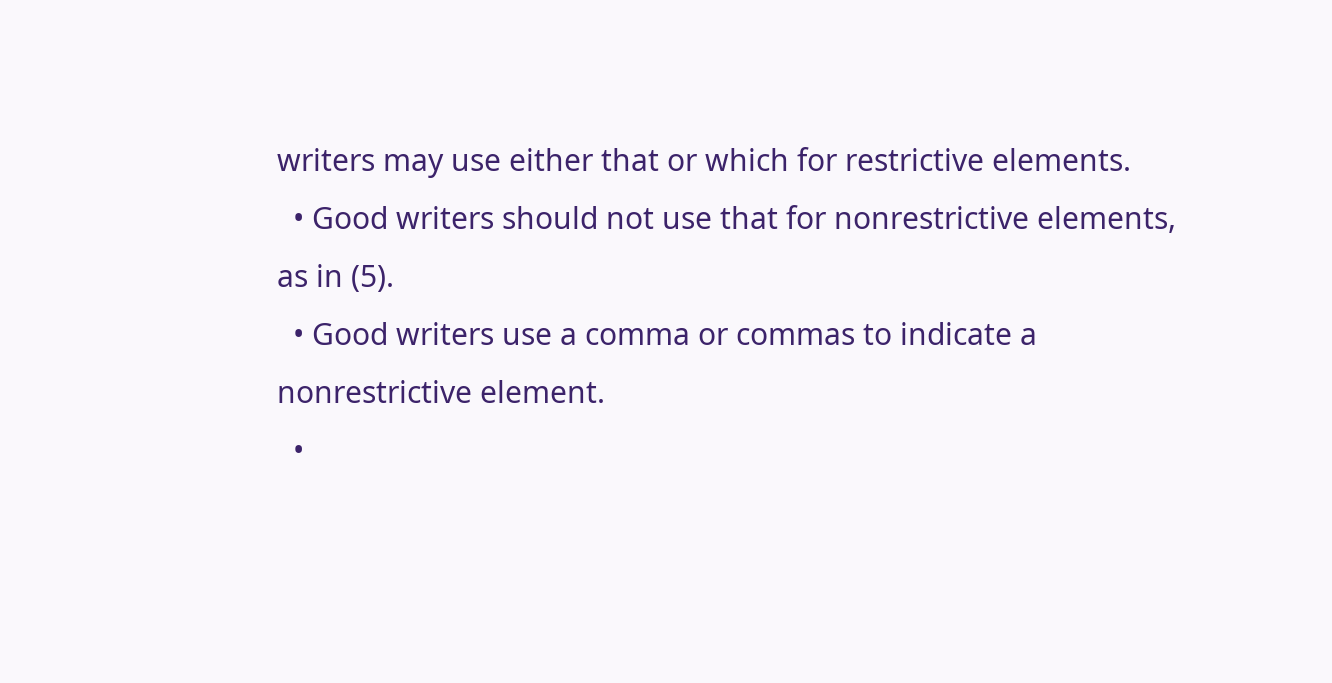writers may use either that or which for restrictive elements.
  • Good writers should not use that for nonrestrictive elements, as in (5).
  • Good writers use a comma or commas to indicate a nonrestrictive element.
  •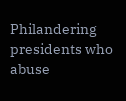Philandering presidents who abuse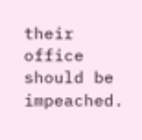their office should be impeached.